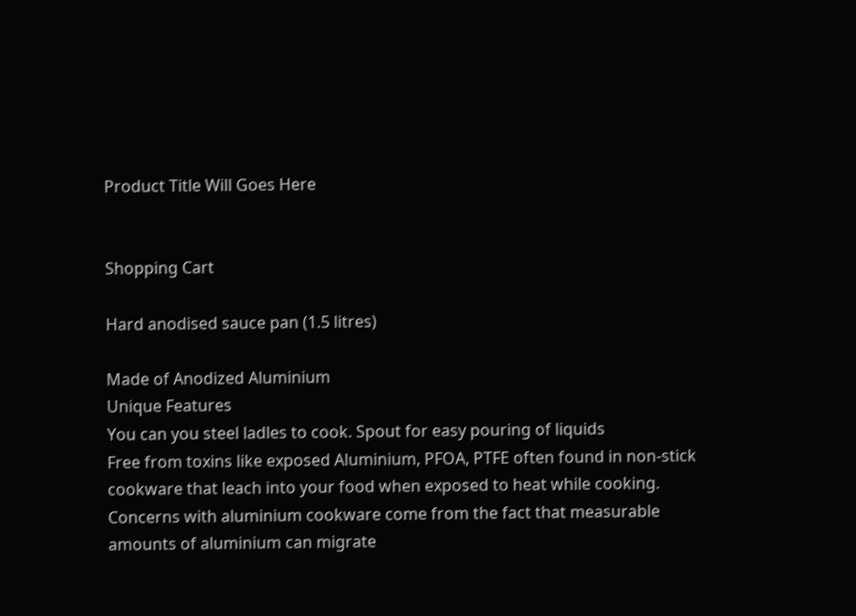Product Title Will Goes Here


Shopping Cart

Hard anodised sauce pan (1.5 litres)

Made of Anodized Aluminium
Unique Features
You can you steel ladles to cook. Spout for easy pouring of liquids
Free from toxins like exposed Aluminium, PFOA, PTFE often found in non-stick cookware that leach into your food when exposed to heat while cooking. Concerns with aluminium cookware come from the fact that measurable amounts of aluminium can migrate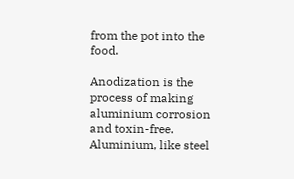from the pot into the food.

Anodization is the process of making aluminium corrosion and toxin-free. Aluminium, like steel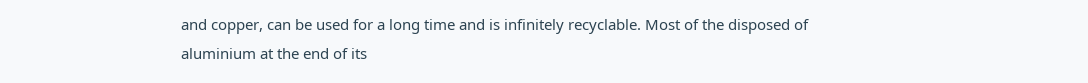and copper, can be used for a long time and is infinitely recyclable. Most of the disposed of aluminium at the end of its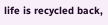life is recycled back,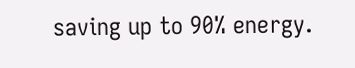saving up to 90% energy.